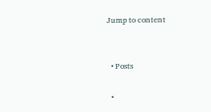Jump to content


  • Posts

  •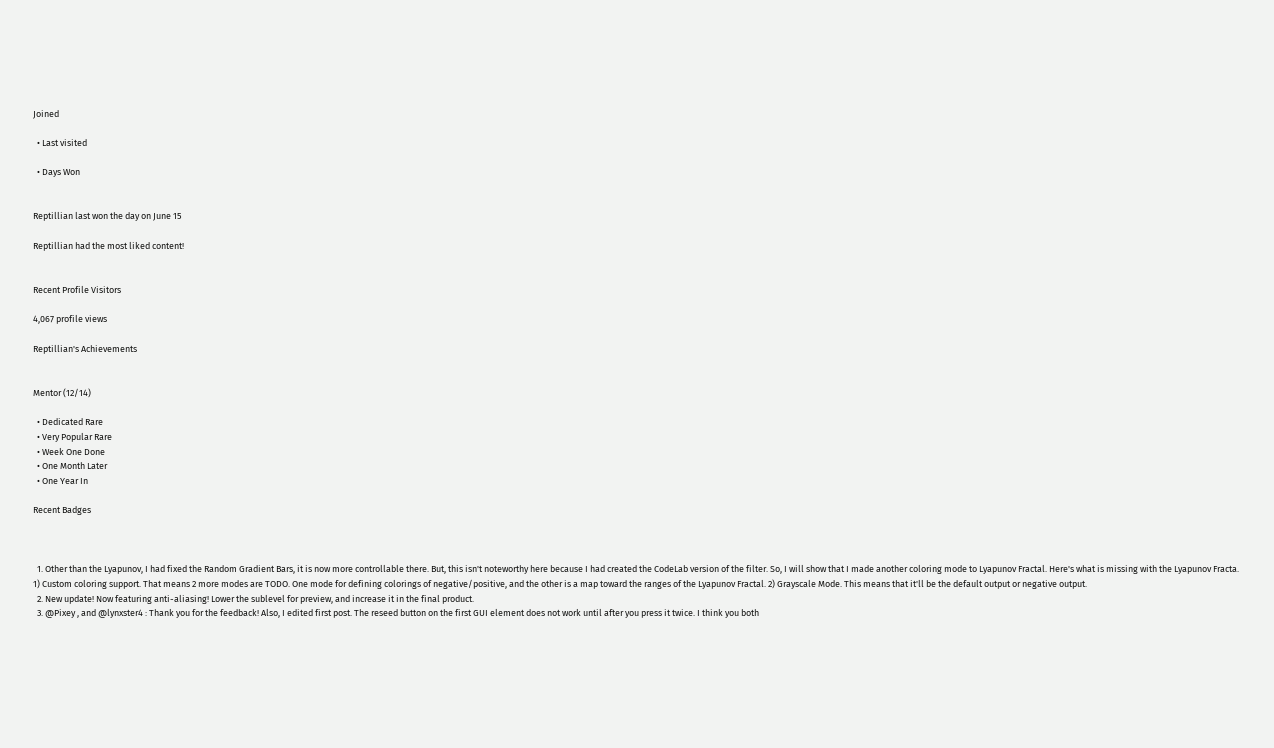Joined

  • Last visited

  • Days Won


Reptillian last won the day on June 15

Reptillian had the most liked content!


Recent Profile Visitors

4,067 profile views

Reptillian's Achievements


Mentor (12/14)

  • Dedicated Rare
  • Very Popular Rare
  • Week One Done
  • One Month Later
  • One Year In

Recent Badges



  1. Other than the Lyapunov, I had fixed the Random Gradient Bars, it is now more controllable there. But, this isn't noteworthy here because I had created the CodeLab version of the filter. So, I will show that I made another coloring mode to Lyapunov Fractal. Here's what is missing with the Lyapunov Fracta. 1) Custom coloring support. That means 2 more modes are TODO. One mode for defining colorings of negative/positive, and the other is a map toward the ranges of the Lyapunov Fractal. 2) Grayscale Mode. This means that it'll be the default output or negative output.
  2. New update! Now featuring anti-aliasing! Lower the sublevel for preview, and increase it in the final product.
  3. @Pixey , and @lynxster4 : Thank you for the feedback! Also, I edited first post. The reseed button on the first GUI element does not work until after you press it twice. I think you both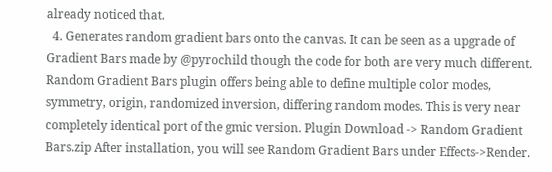already noticed that.
  4. Generates random gradient bars onto the canvas. It can be seen as a upgrade of Gradient Bars made by @pyrochild though the code for both are very much different. Random Gradient Bars plugin offers being able to define multiple color modes, symmetry, origin, randomized inversion, differing random modes. This is very near completely identical port of the gmic version. Plugin Download -> Random Gradient Bars.zip After installation, you will see Random Gradient Bars under Effects->Render.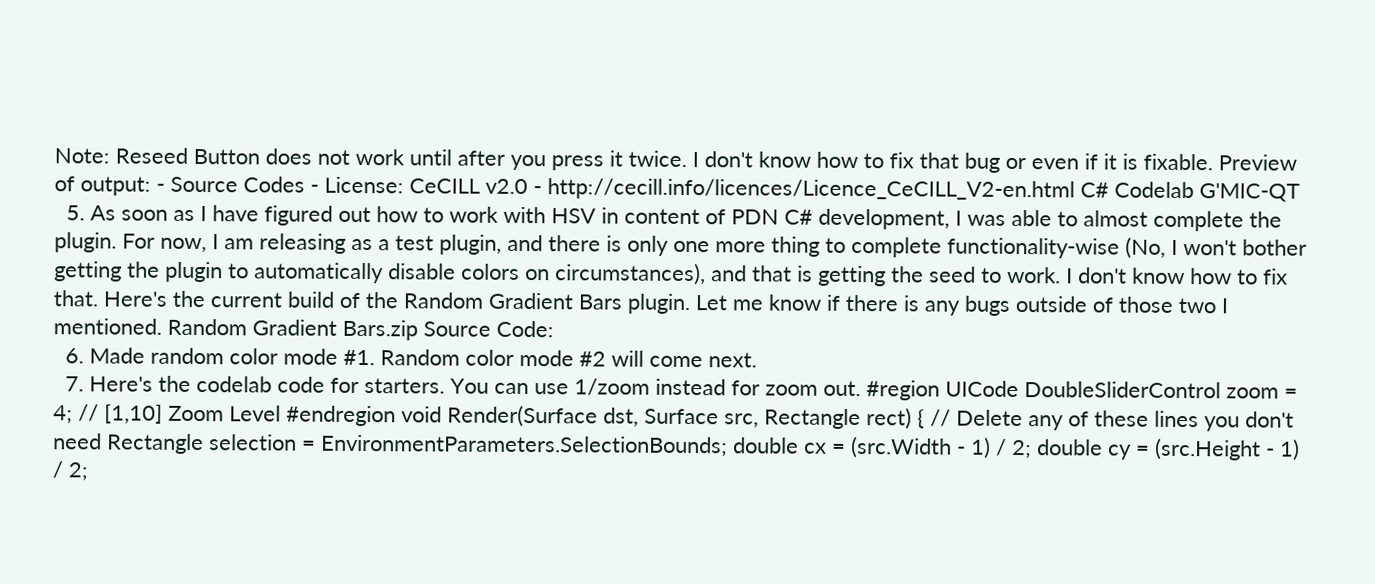Note: Reseed Button does not work until after you press it twice. I don't know how to fix that bug or even if it is fixable. Preview of output: - Source Codes - License: CeCILL v2.0 - http://cecill.info/licences/Licence_CeCILL_V2-en.html C# Codelab G'MIC-QT
  5. As soon as I have figured out how to work with HSV in content of PDN C# development, I was able to almost complete the plugin. For now, I am releasing as a test plugin, and there is only one more thing to complete functionality-wise (No, I won't bother getting the plugin to automatically disable colors on circumstances), and that is getting the seed to work. I don't know how to fix that. Here's the current build of the Random Gradient Bars plugin. Let me know if there is any bugs outside of those two I mentioned. Random Gradient Bars.zip Source Code:
  6. Made random color mode #1. Random color mode #2 will come next.
  7. Here's the codelab code for starters. You can use 1/zoom instead for zoom out. #region UICode DoubleSliderControl zoom = 4; // [1,10] Zoom Level #endregion void Render(Surface dst, Surface src, Rectangle rect) { // Delete any of these lines you don't need Rectangle selection = EnvironmentParameters.SelectionBounds; double cx = (src.Width - 1) / 2; double cy = (src.Height - 1) / 2;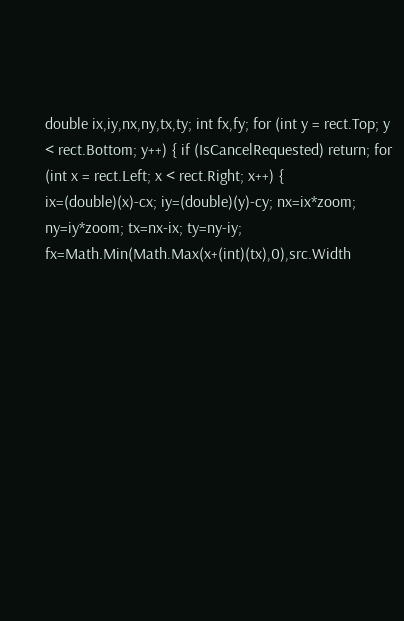double ix,iy,nx,ny,tx,ty; int fx,fy; for (int y = rect.Top; y < rect.Bottom; y++) { if (IsCancelRequested) return; for (int x = rect.Left; x < rect.Right; x++) { ix=(double)(x)-cx; iy=(double)(y)-cy; nx=ix*zoom; ny=iy*zoom; tx=nx-ix; ty=ny-iy; fx=Math.Min(Math.Max(x+(int)(tx),0),src.Width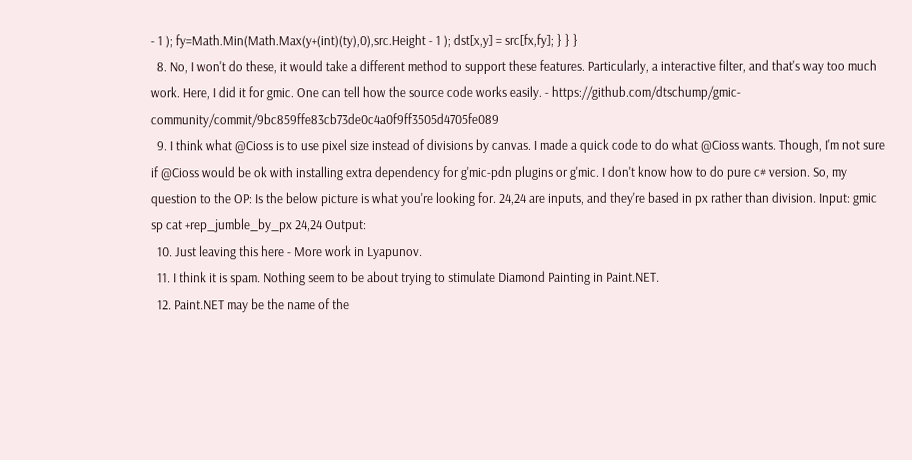- 1 ); fy=Math.Min(Math.Max(y+(int)(ty),0),src.Height - 1 ); dst[x,y] = src[fx,fy]; } } }
  8. No, I won't do these, it would take a different method to support these features. Particularly, a interactive filter, and that's way too much work. Here, I did it for gmic. One can tell how the source code works easily. - https://github.com/dtschump/gmic-community/commit/9bc859ffe83cb73de0c4a0f9ff3505d4705fe089
  9. I think what @Cioss is to use pixel size instead of divisions by canvas. I made a quick code to do what @Cioss wants. Though, I'm not sure if @Cioss would be ok with installing extra dependency for g'mic-pdn plugins or g'mic. I don't know how to do pure c# version. So, my question to the OP: Is the below picture is what you're looking for. 24,24 are inputs, and they're based in px rather than division. Input: gmic sp cat +rep_jumble_by_px 24,24 Output:
  10. Just leaving this here - More work in Lyapunov.
  11. I think it is spam. Nothing seem to be about trying to stimulate Diamond Painting in Paint.NET.
  12. Paint.NET may be the name of the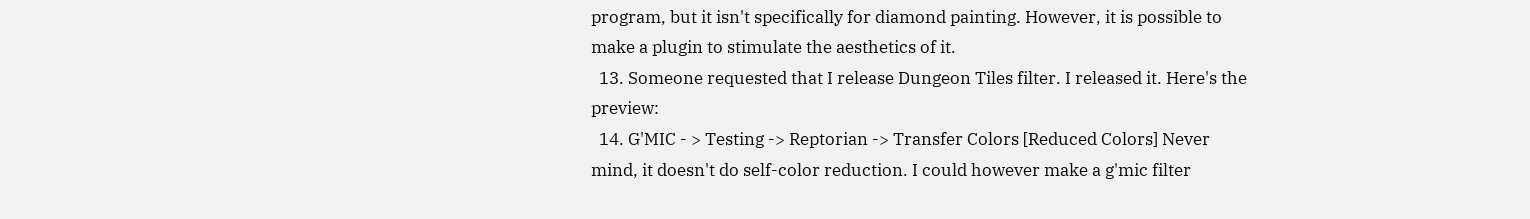program, but it isn't specifically for diamond painting. However, it is possible to make a plugin to stimulate the aesthetics of it.
  13. Someone requested that I release Dungeon Tiles filter. I released it. Here's the preview:
  14. G'MIC - > Testing -> Reptorian -> Transfer Colors [Reduced Colors] Never mind, it doesn't do self-color reduction. I could however make a g'mic filter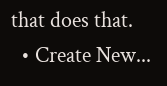that does that.
  • Create New...